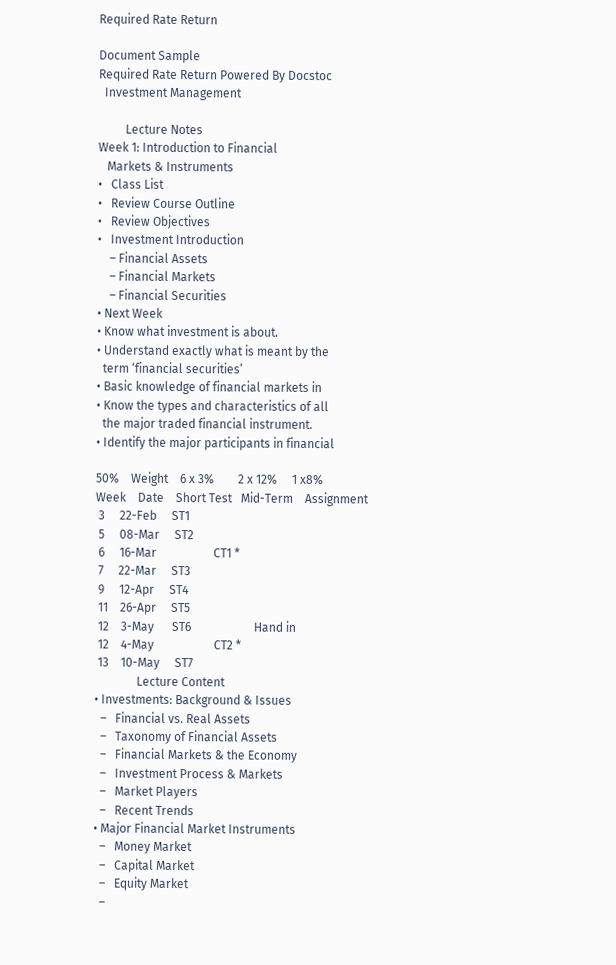Required Rate Return

Document Sample
Required Rate Return Powered By Docstoc
  Investment Management

         Lecture Notes
Week 1: Introduction to Financial
   Markets & Instruments
•   Class List
•   Review Course Outline
•   Review Objectives
•   Investment Introduction
    – Financial Assets
    – Financial Markets
    – Financial Securities
• Next Week
• Know what investment is about.
• Understand exactly what is meant by the
  term ‘financial securities’
• Basic knowledge of financial markets in
• Know the types and characteristics of all
  the major traded financial instrument.
• Identify the major participants in financial

50%    Weight    6 x 3%        2 x 12%     1 x8%
Week    Date    Short Test   Mid-Term    Assignment
 3     22-Feb     ST1
 5     08-Mar     ST2
 6     16-Mar                   CT1 *
 7     22-Mar     ST3
 9     12-Apr     ST4
 11    26-Apr     ST5
 12    3-May      ST6                     Hand in
 12    4-May                    CT2 *
 13    10-May     ST7
              Lecture Content
• Investments: Background & Issues
  –   Financial vs. Real Assets
  –   Taxonomy of Financial Assets
  –   Financial Markets & the Economy
  –   Investment Process & Markets
  –   Market Players
  –   Recent Trends
• Major Financial Market Instruments
  –   Money Market
  –   Capital Market
  –   Equity Market
  –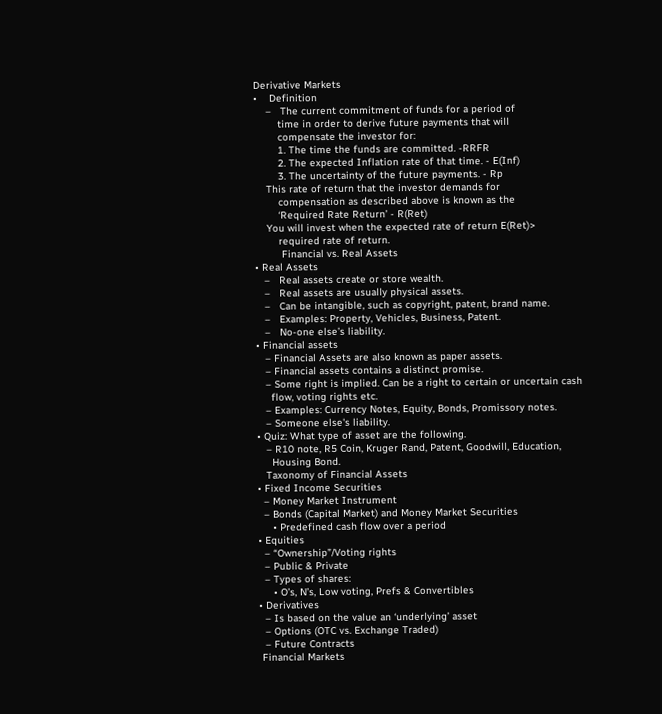Derivative Markets
•    Definition
    –   The current commitment of funds for a period of
        time in order to derive future payments that will
        compensate the investor for:
        1. The time the funds are committed. -RRFR
        2. The expected Inflation rate of that time. - E(Inf)
        3. The uncertainty of the future payments. - Rp
    This rate of return that the investor demands for
        compensation as described above is known as the
        ‘Required Rate Return’ - R(Ret)
    You will invest when the expected rate of return E(Ret)>
        required rate of return.
         Financial vs. Real Assets
• Real Assets
   –   Real assets create or store wealth.
   –   Real assets are usually physical assets.
   –   Can be intangible, such as copyright, patent, brand name.
   –   Examples: Property, Vehicles, Business, Patent.
   –   No-one else’s liability.
• Financial assets
   – Financial Assets are also known as paper assets.
   – Financial assets contains a distinct promise.
   – Some right is implied. Can be a right to certain or uncertain cash
     flow, voting rights etc.
   – Examples: Currency Notes, Equity, Bonds, Promissory notes.
   – Someone else's liability.
• Quiz: What type of asset are the following.
   – R10 note, R5 Coin, Kruger Rand, Patent, Goodwill, Education,
     Housing Bond.
   Taxonomy of Financial Assets
• Fixed Income Securities
  – Money Market Instrument
  – Bonds (Capital Market) and Money Market Securities
     • Predefined cash flow over a period
• Equities
  – “Ownership”/Voting rights
  – Public & Private
  – Types of shares:
     • O’s, N’s, Low voting, Prefs & Convertibles
• Derivatives
  – Is based on the value an ‘underlying’ asset
  – Options (OTC vs. Exchange Traded)
  – Future Contracts
 Financial Markets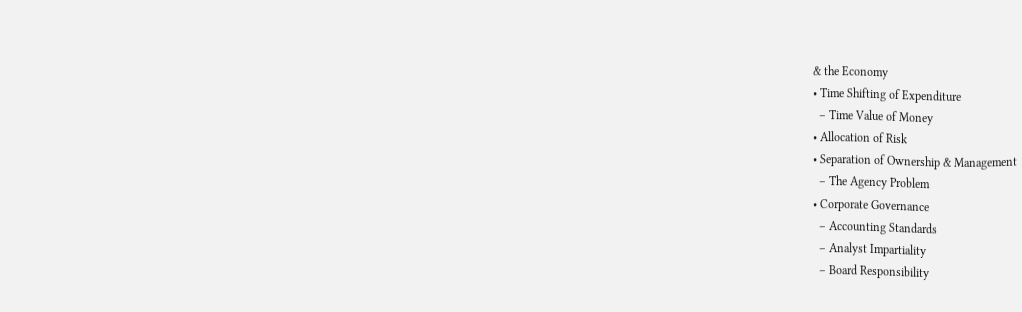& the Economy
• Time Shifting of Expenditure
  – Time Value of Money
• Allocation of Risk
• Separation of Ownership & Management
  – The Agency Problem
• Corporate Governance
  – Accounting Standards
  – Analyst Impartiality
  – Board Responsibility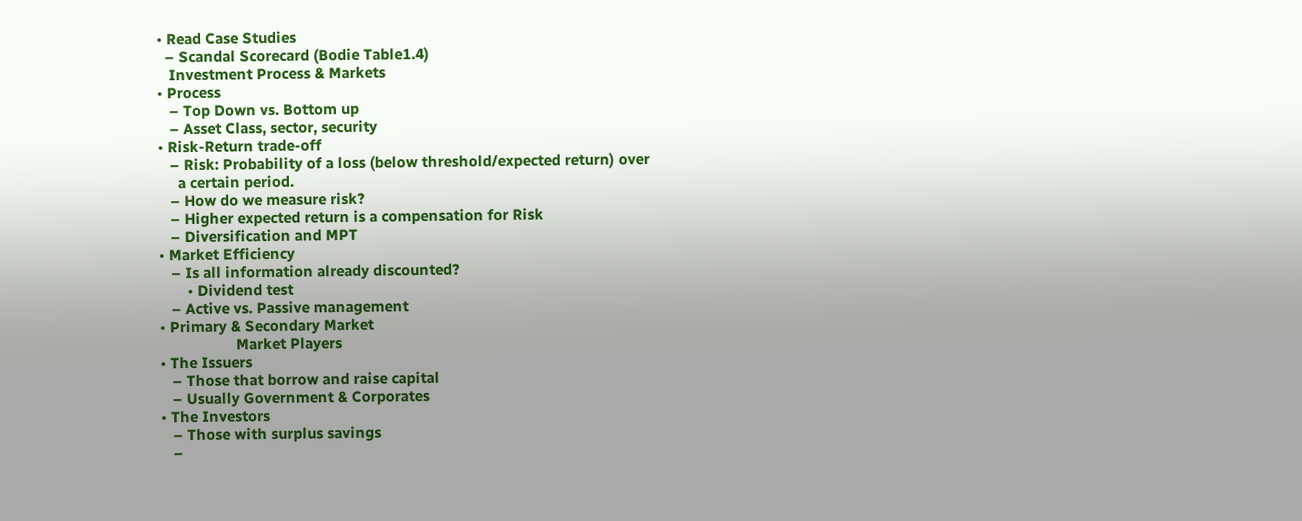• Read Case Studies
  – Scandal Scorecard (Bodie Table1.4)
   Investment Process & Markets
• Process
   – Top Down vs. Bottom up
   – Asset Class, sector, security
• Risk-Return trade-off
   – Risk: Probability of a loss (below threshold/expected return) over
     a certain period.
   – How do we measure risk?
   – Higher expected return is a compensation for Risk
   – Diversification and MPT
• Market Efficiency
   – Is all information already discounted?
       • Dividend test
   – Active vs. Passive management
• Primary & Secondary Market
                   Market Players
• The Issuers
   – Those that borrow and raise capital
   – Usually Government & Corporates
• The Investors
   – Those with surplus savings
   –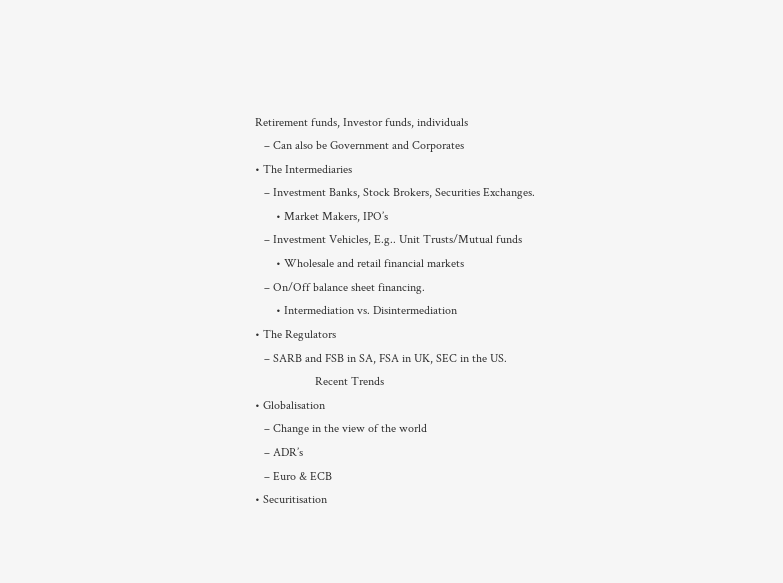Retirement funds, Investor funds, individuals
   – Can also be Government and Corporates
• The Intermediaries
   – Investment Banks, Stock Brokers, Securities Exchanges.
       • Market Makers, IPO’s
   – Investment Vehicles, E.g.. Unit Trusts/Mutual funds
       • Wholesale and retail financial markets
   – On/Off balance sheet financing.
       • Intermediation vs. Disintermediation
• The Regulators
   – SARB and FSB in SA, FSA in UK, SEC in the US.
                    Recent Trends
• Globalisation
   – Change in the view of the world
   – ADR’s
   – Euro & ECB
• Securitisation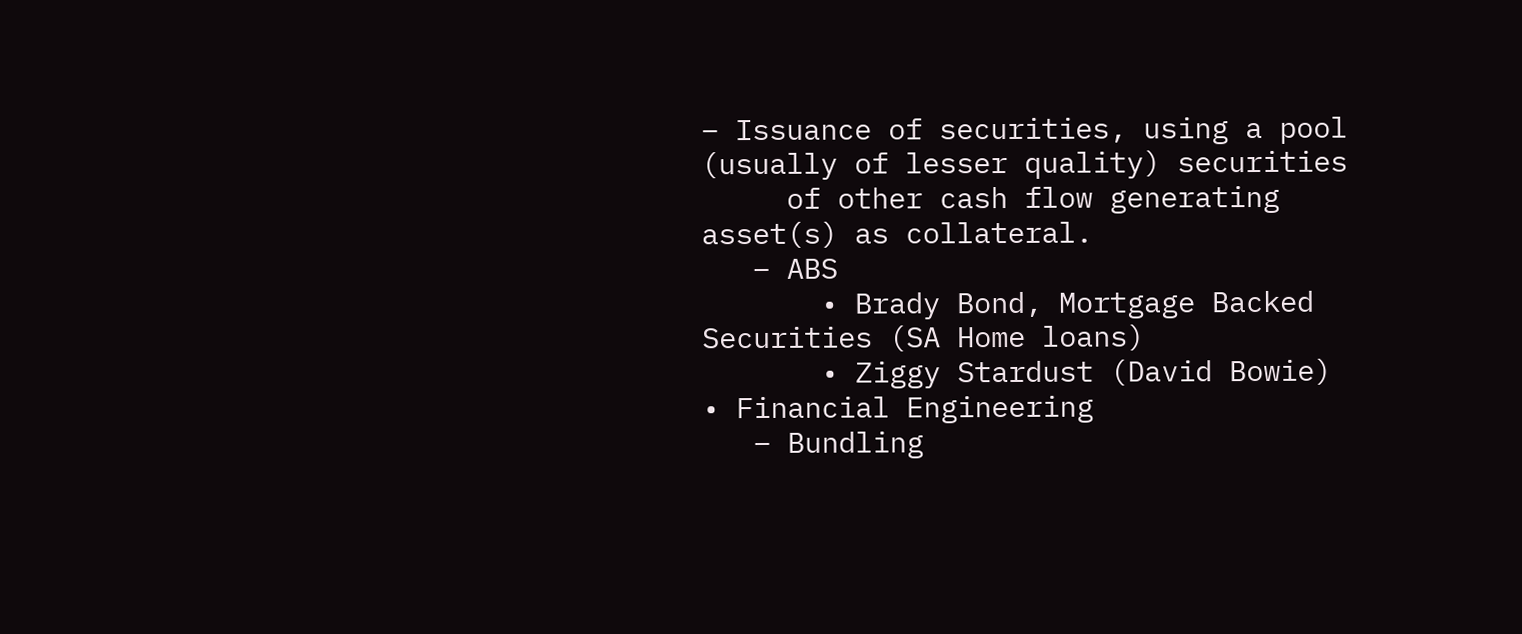– Issuance of securities, using a pool (usually of lesser quality) securities
     of other cash flow generating asset(s) as collateral.
   – ABS
       • Brady Bond, Mortgage Backed Securities (SA Home loans)
       • Ziggy Stardust (David Bowie)
• Financial Engineering
   – Bundling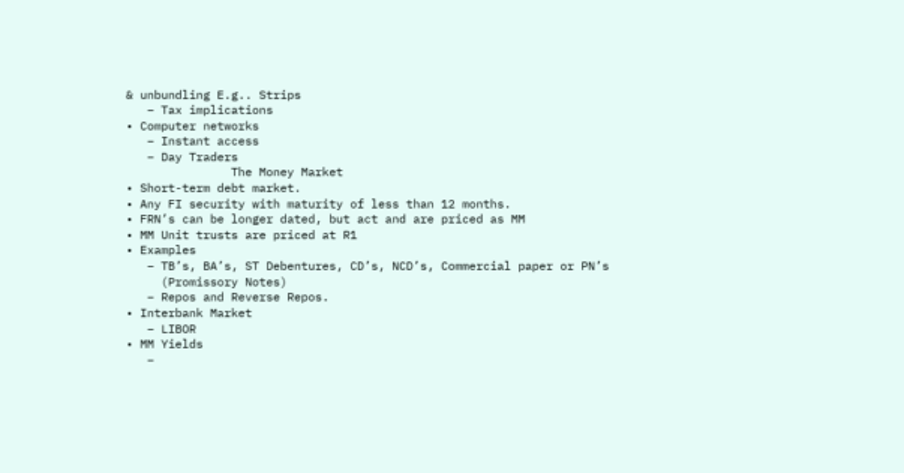& unbundling E.g.. Strips
   – Tax implications
• Computer networks
   – Instant access
   – Day Traders
               The Money Market
• Short-term debt market.
• Any FI security with maturity of less than 12 months.
• FRN’s can be longer dated, but act and are priced as MM
• MM Unit trusts are priced at R1
• Examples
   – TB’s, BA’s, ST Debentures, CD’s, NCD’s, Commercial paper or PN’s
     (Promissory Notes)
   – Repos and Reverse Repos.
• Interbank Market
   – LIBOR
• MM Yields
   –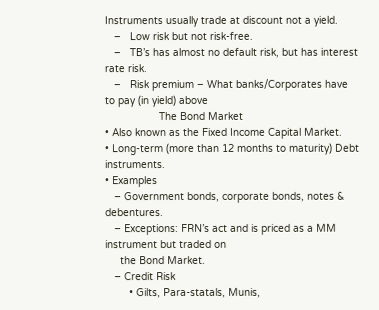Instruments usually trade at discount not a yield.
   –   Low risk but not risk-free.
   –   TB’s has almost no default risk, but has interest rate risk.
   –   Risk premium – What banks/Corporates have to pay (in yield) above
                  The Bond Market
• Also known as the Fixed Income Capital Market.
• Long-term (more than 12 months to maturity) Debt instruments.
• Examples
   – Government bonds, corporate bonds, notes & debentures.
   – Exceptions: FRN’s act and is priced as a MM instrument but traded on
     the Bond Market.
   – Credit Risk
        • Gilts, Para-statals, Munis,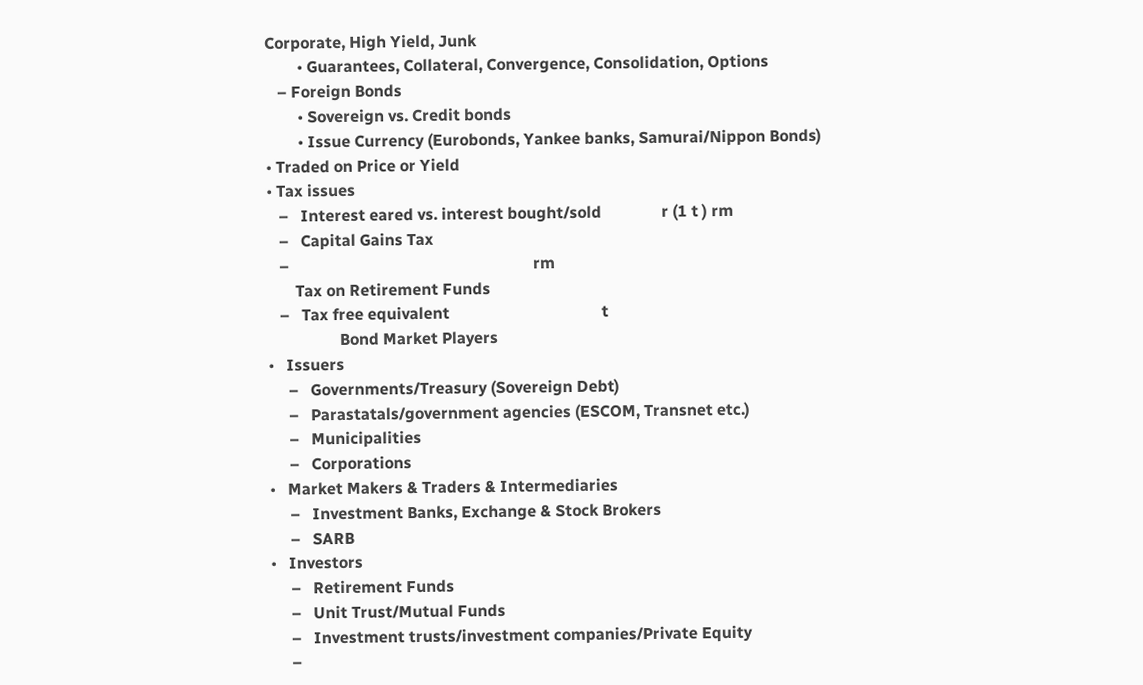Corporate, High Yield, Junk
        • Guarantees, Collateral, Convergence, Consolidation, Options
   – Foreign Bonds
        • Sovereign vs. Credit bonds
        • Issue Currency (Eurobonds, Yankee banks, Samurai/Nippon Bonds)
• Traded on Price or Yield
• Tax issues
   –   Interest eared vs. interest bought/sold               r (1 t ) rm
   –   Capital Gains Tax
   –                                                             rm
       Tax on Retirement Funds
   –   Tax free equivalent                                      t
                  Bond Market Players
•   Issuers
     –   Governments/Treasury (Sovereign Debt)
     –   Parastatals/government agencies (ESCOM, Transnet etc.)
     –   Municipalities
     –   Corporations
•   Market Makers & Traders & Intermediaries
     –   Investment Banks, Exchange & Stock Brokers
     –   SARB
•   Investors
     –   Retirement Funds
     –   Unit Trust/Mutual Funds
     –   Investment trusts/investment companies/Private Equity
     –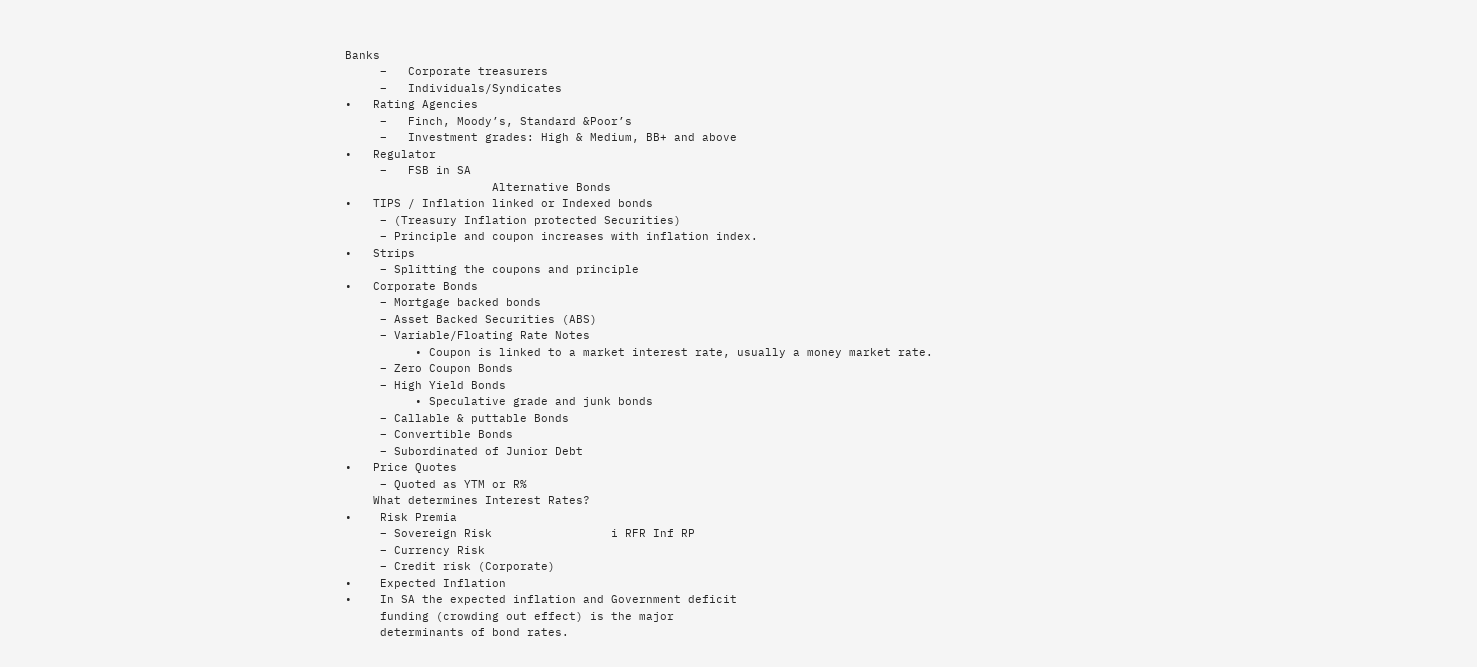Banks
     –   Corporate treasurers
     –   Individuals/Syndicates
•   Rating Agencies
     –   Finch, Moody’s, Standard &Poor’s
     –   Investment grades: High & Medium, BB+ and above
•   Regulator
     –   FSB in SA
                     Alternative Bonds
•   TIPS / Inflation linked or Indexed bonds
     – (Treasury Inflation protected Securities)
     – Principle and coupon increases with inflation index.
•   Strips
     – Splitting the coupons and principle
•   Corporate Bonds
     – Mortgage backed bonds
     – Asset Backed Securities (ABS)
     – Variable/Floating Rate Notes
          • Coupon is linked to a market interest rate, usually a money market rate.
     – Zero Coupon Bonds
     – High Yield Bonds
          • Speculative grade and junk bonds
     – Callable & puttable Bonds
     – Convertible Bonds
     – Subordinated of Junior Debt
•   Price Quotes
     – Quoted as YTM or R%
    What determines Interest Rates?
•    Risk Premia
     – Sovereign Risk                 i RFR Inf RP
     – Currency Risk
     – Credit risk (Corporate)
•    Expected Inflation
•    In SA the expected inflation and Government deficit
     funding (crowding out effect) is the major
     determinants of bond rates.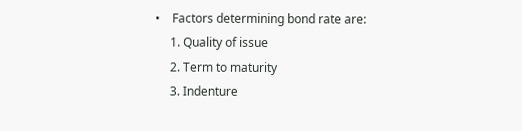•    Factors determining bond rate are:
     1. Quality of issue
     2. Term to maturity
     3. Indenture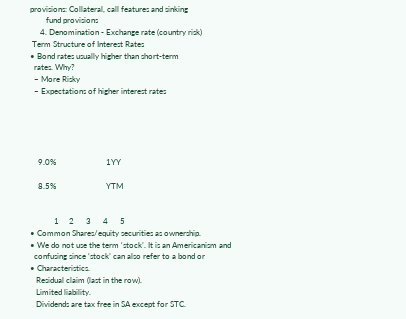provisions: Collateral, call features and sinking
        fund provisions
     4. Denomination - Exchange rate (country risk)
 Term Structure of Interest Rates
• Bond rates usually higher than short-term
  rates. Why?
  – More Risky
  – Expectations of higher interest rates





    9.0%                         1YY

    8.5%                         YTM


            1     2      3      4      5
• Common Shares/equity securities as ownership.
• We do not use the term ‘stock’. It is an Americanism and
  confusing since ‘stock’ can also refer to a bond or
• Characteristics.
   Residual claim (last in the row).
   Limited liability.
   Dividends are tax free in SA except for STC.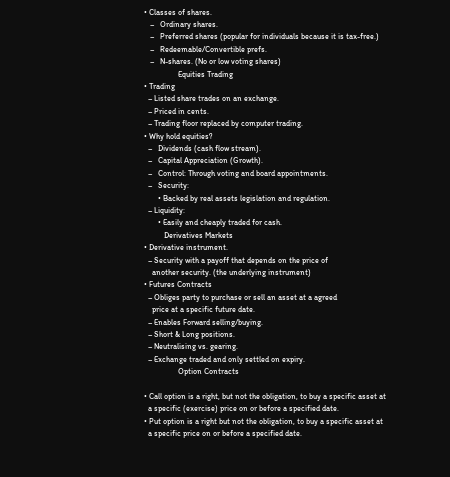• Classes of shares.
   –   Ordinary shares.
   –   Preferred shares (popular for individuals because it is tax-free.)
   –   Redeemable/Convertible prefs.
   –   N-shares. (No or low voting shares)
                 Equities Trading
• Trading
  – Listed share trades on an exchange.
  – Priced in cents.
  – Trading floor replaced by computer trading.
• Why hold equities?
  –   Dividends (cash flow stream).
  –   Capital Appreciation (Growth).
  –   Control: Through voting and board appointments.
  –   Security:
       • Backed by real assets legislation and regulation.
  – Liquidity:
       • Easily and cheaply traded for cash.
          Derivatives Markets
• Derivative instrument.
  – Security with a payoff that depends on the price of
    another security. (the underlying instrument)
• Futures Contracts
  – Obliges party to purchase or sell an asset at a agreed
    price at a specific future date.
  – Enables Forward selling/buying.
  – Short & Long positions.
  – Neutralising vs. gearing.
  – Exchange traded and only settled on expiry.
                 Option Contracts

• Call option is a right, but not the obligation, to buy a specific asset at
  a specific (exercise) price on or before a specified date.
• Put option is a right but not the obligation, to buy a specific asset at
  a specific price on or before a specified date.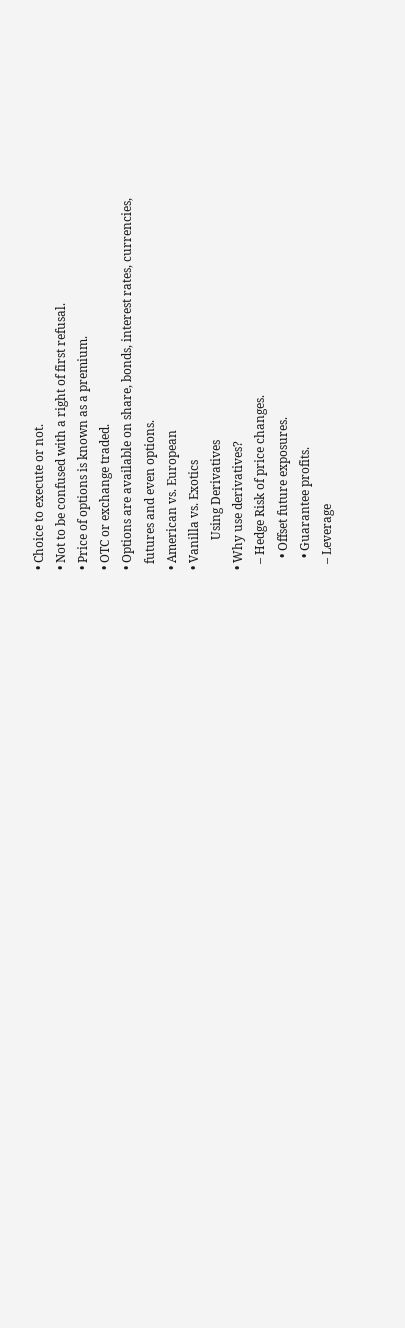• Choice to execute or not.
• Not to be confused with a right of first refusal.
• Price of options is known as a premium.
• OTC or exchange traded.
• Options are available on share, bonds, interest rates, currencies,
  futures and even options.
• American vs. European
• Vanilla vs. Exotics
          Using Derivatives
• Why use derivatives?
  – Hedge Risk of price changes.
    • Offset future exposures.
    • Guarantee profits.
  – Leverage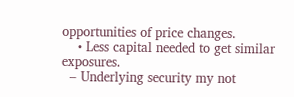opportunities of price changes.
    • Less capital needed to get similar exposures.
  – Underlying security my not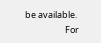be available.
                    For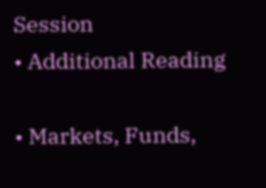Session
• Additional Reading

• Markets, Funds,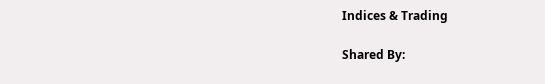Indices & Trading

Shared By: